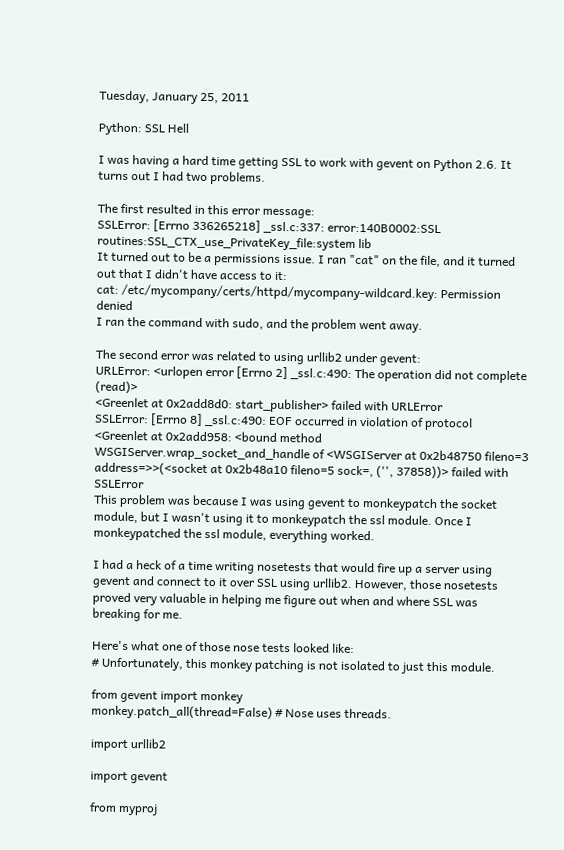Tuesday, January 25, 2011

Python: SSL Hell

I was having a hard time getting SSL to work with gevent on Python 2.6. It turns out I had two problems.

The first resulted in this error message:
SSLError: [Errno 336265218] _ssl.c:337: error:140B0002:SSL routines:SSL_CTX_use_PrivateKey_file:system lib
It turned out to be a permissions issue. I ran "cat" on the file, and it turned out that I didn't have access to it:
cat: /etc/mycompany/certs/httpd/mycompany-wildcard.key: Permission denied
I ran the command with sudo, and the problem went away.

The second error was related to using urllib2 under gevent:
URLError: <urlopen error [Errno 2] _ssl.c:490: The operation did not complete (read)>
<Greenlet at 0x2add8d0: start_publisher> failed with URLError
SSLError: [Errno 8] _ssl.c:490: EOF occurred in violation of protocol
<Greenlet at 0x2add958: <bound method WSGIServer.wrap_socket_and_handle of <WSGIServer at 0x2b48750 fileno=3 address=>>(<socket at 0x2b48a10 fileno=5 sock=, ('', 37858))> failed with SSLError
This problem was because I was using gevent to monkeypatch the socket module, but I wasn't using it to monkeypatch the ssl module. Once I monkeypatched the ssl module, everything worked.

I had a heck of a time writing nosetests that would fire up a server using gevent and connect to it over SSL using urllib2. However, those nosetests proved very valuable in helping me figure out when and where SSL was breaking for me.

Here's what one of those nose tests looked like:
# Unfortunately, this monkey patching is not isolated to just this module.

from gevent import monkey
monkey.patch_all(thread=False) # Nose uses threads.

import urllib2

import gevent

from myproj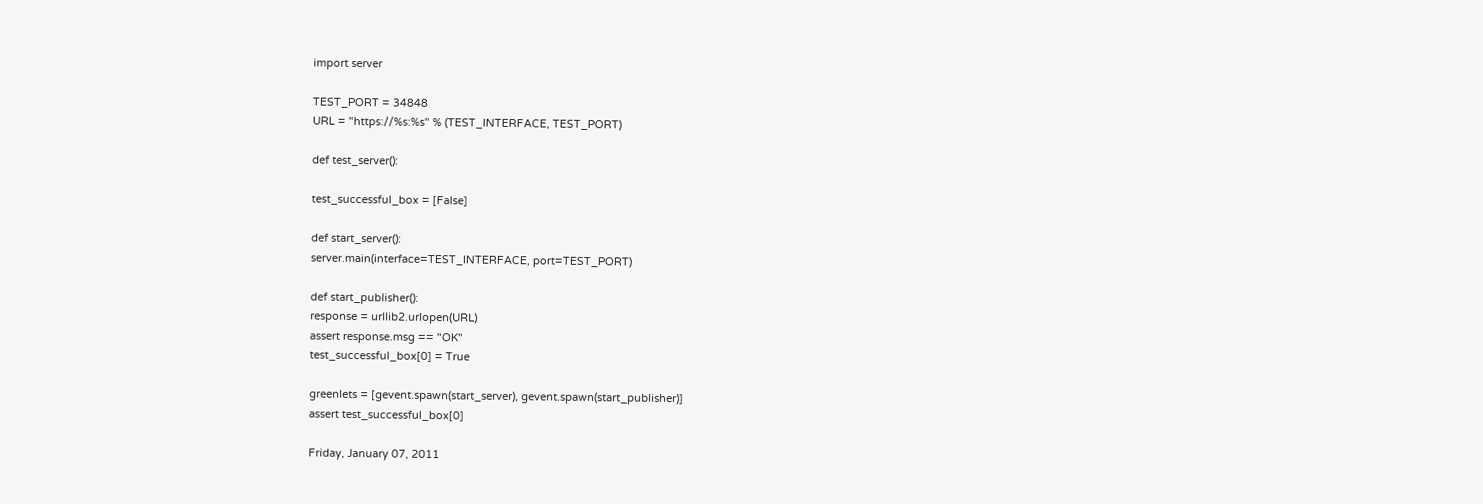import server

TEST_PORT = 34848
URL = "https://%s:%s" % (TEST_INTERFACE, TEST_PORT)

def test_server():

test_successful_box = [False]

def start_server():
server.main(interface=TEST_INTERFACE, port=TEST_PORT)

def start_publisher():
response = urllib2.urlopen(URL)
assert response.msg == "OK"
test_successful_box[0] = True

greenlets = [gevent.spawn(start_server), gevent.spawn(start_publisher)]
assert test_successful_box[0]

Friday, January 07, 2011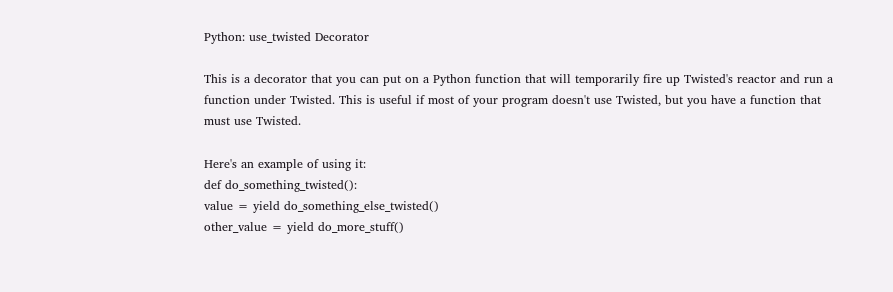Python: use_twisted Decorator

This is a decorator that you can put on a Python function that will temporarily fire up Twisted's reactor and run a function under Twisted. This is useful if most of your program doesn't use Twisted, but you have a function that must use Twisted.

Here's an example of using it:
def do_something_twisted():
value = yield do_something_else_twisted()
other_value = yield do_more_stuff()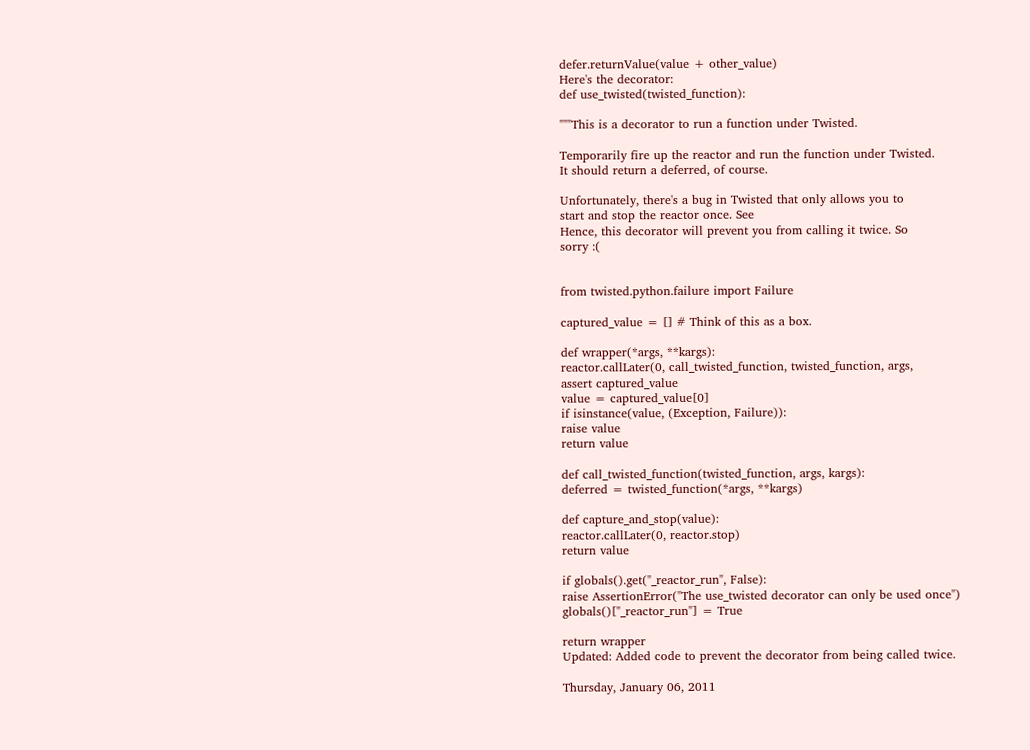defer.returnValue(value + other_value)
Here's the decorator:
def use_twisted(twisted_function):

"""This is a decorator to run a function under Twisted.

Temporarily fire up the reactor and run the function under Twisted.
It should return a deferred, of course.

Unfortunately, there's a bug in Twisted that only allows you to
start and stop the reactor once. See
Hence, this decorator will prevent you from calling it twice. So
sorry :(


from twisted.python.failure import Failure

captured_value = [] # Think of this as a box.

def wrapper(*args, **kargs):
reactor.callLater(0, call_twisted_function, twisted_function, args,
assert captured_value
value = captured_value[0]
if isinstance(value, (Exception, Failure)):
raise value
return value

def call_twisted_function(twisted_function, args, kargs):
deferred = twisted_function(*args, **kargs)

def capture_and_stop(value):
reactor.callLater(0, reactor.stop)
return value

if globals().get("_reactor_run", False):
raise AssertionError("The use_twisted decorator can only be used once")
globals()["_reactor_run"] = True

return wrapper
Updated: Added code to prevent the decorator from being called twice.

Thursday, January 06, 2011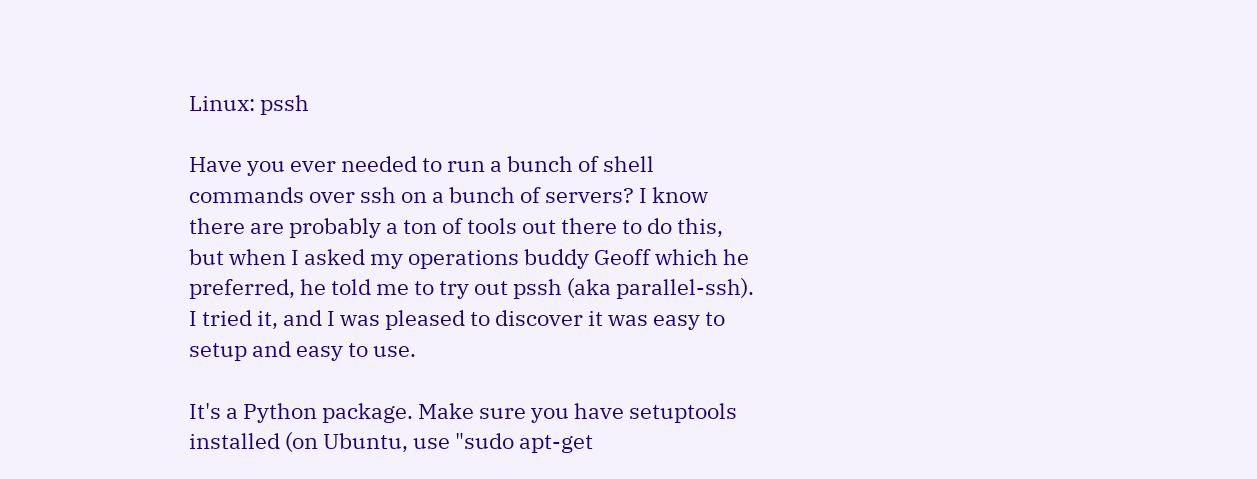Linux: pssh

Have you ever needed to run a bunch of shell commands over ssh on a bunch of servers? I know there are probably a ton of tools out there to do this, but when I asked my operations buddy Geoff which he preferred, he told me to try out pssh (aka parallel-ssh). I tried it, and I was pleased to discover it was easy to setup and easy to use.

It's a Python package. Make sure you have setuptools installed (on Ubuntu, use "sudo apt-get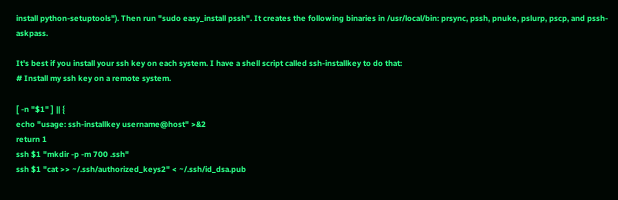install python-setuptools"). Then run "sudo easy_install pssh". It creates the following binaries in /usr/local/bin: prsync, pssh, pnuke, pslurp, pscp, and pssh-askpass.

It's best if you install your ssh key on each system. I have a shell script called ssh-installkey to do that:
# Install my ssh key on a remote system.

[ -n "$1" ] || {
echo "usage: ssh-installkey username@host" >&2
return 1
ssh $1 "mkdir -p -m 700 .ssh"
ssh $1 "cat >> ~/.ssh/authorized_keys2" < ~/.ssh/id_dsa.pub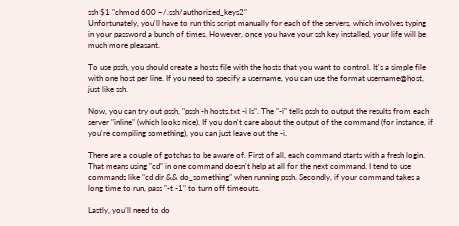ssh $1 "chmod 600 ~/.ssh/authorized_keys2"
Unfortunately, you'll have to run this script manually for each of the servers, which involves typing in your password a bunch of times. However, once you have your ssh key installed, your life will be much more pleasant.

To use pssh, you should create a hosts file with the hosts that you want to control. It's a simple file with one host per line. If you need to specify a username, you can use the format username@host, just like ssh.

Now, you can try out pssh, "pssh -h hosts.txt -i ls". The "-i" tells pssh to output the results from each server "inline" (which looks nice). If you don't care about the output of the command (for instance, if you're compiling something), you can just leave out the -i.

There are a couple of gotchas to be aware of. First of all, each command starts with a fresh login. That means using "cd" in one command doesn't help at all for the next command. I tend to use commands like "cd dir && do_something" when running pssh. Secondly, if your command takes a long time to run, pass "-t -1" to turn off timeouts.

Lastly, you'll need to do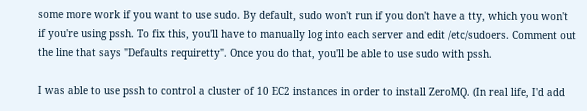some more work if you want to use sudo. By default, sudo won't run if you don't have a tty, which you won't if you're using pssh. To fix this, you'll have to manually log into each server and edit /etc/sudoers. Comment out the line that says "Defaults requiretty". Once you do that, you'll be able to use sudo with pssh.

I was able to use pssh to control a cluster of 10 EC2 instances in order to install ZeroMQ. (In real life, I'd add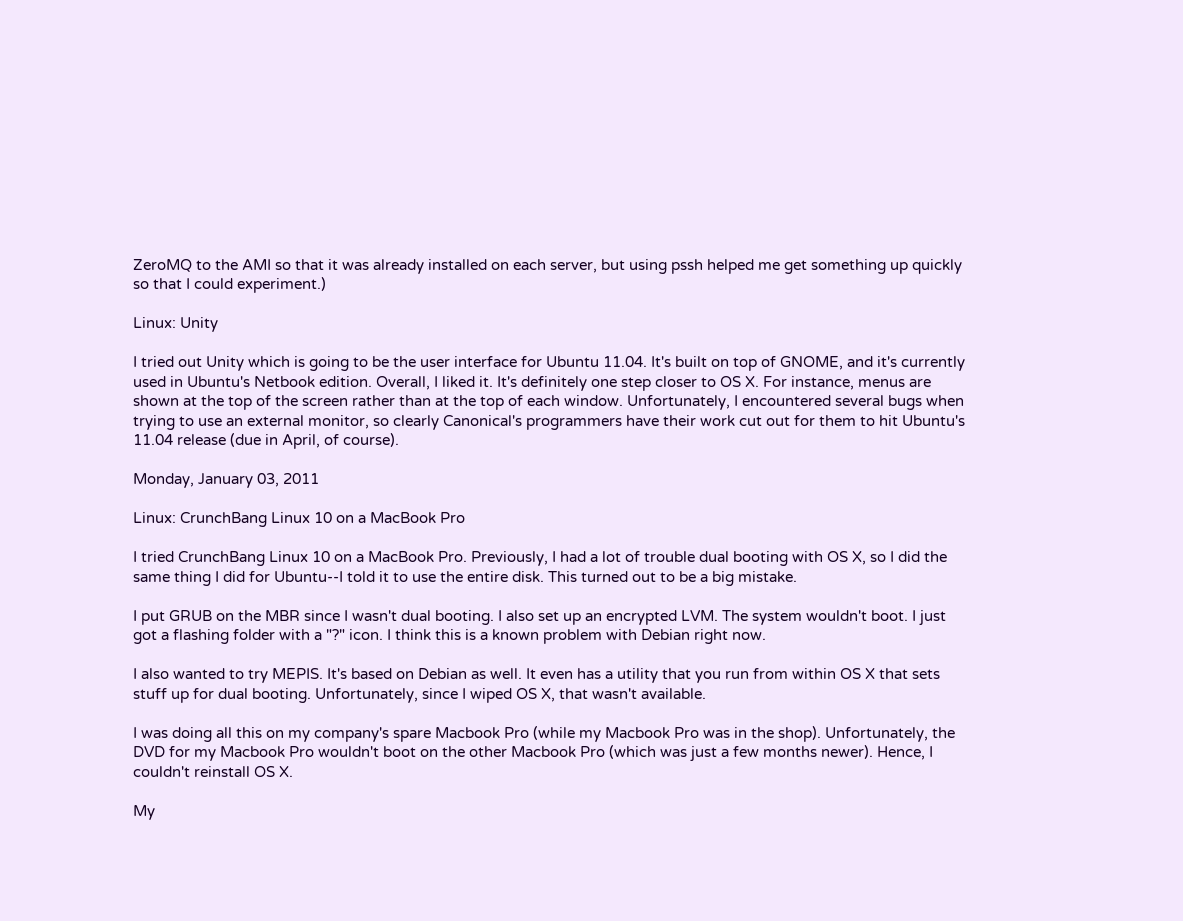ZeroMQ to the AMI so that it was already installed on each server, but using pssh helped me get something up quickly so that I could experiment.)

Linux: Unity

I tried out Unity which is going to be the user interface for Ubuntu 11.04. It's built on top of GNOME, and it's currently used in Ubuntu's Netbook edition. Overall, I liked it. It's definitely one step closer to OS X. For instance, menus are shown at the top of the screen rather than at the top of each window. Unfortunately, I encountered several bugs when trying to use an external monitor, so clearly Canonical's programmers have their work cut out for them to hit Ubuntu's 11.04 release (due in April, of course).

Monday, January 03, 2011

Linux: CrunchBang Linux 10 on a MacBook Pro

I tried CrunchBang Linux 10 on a MacBook Pro. Previously, I had a lot of trouble dual booting with OS X, so I did the same thing I did for Ubuntu--I told it to use the entire disk. This turned out to be a big mistake.

I put GRUB on the MBR since I wasn't dual booting. I also set up an encrypted LVM. The system wouldn't boot. I just got a flashing folder with a "?" icon. I think this is a known problem with Debian right now.

I also wanted to try MEPIS. It's based on Debian as well. It even has a utility that you run from within OS X that sets stuff up for dual booting. Unfortunately, since I wiped OS X, that wasn't available.

I was doing all this on my company's spare Macbook Pro (while my Macbook Pro was in the shop). Unfortunately, the DVD for my Macbook Pro wouldn't boot on the other Macbook Pro (which was just a few months newer). Hence, I couldn't reinstall OS X.

My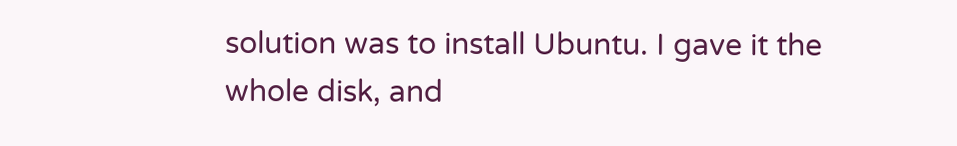solution was to install Ubuntu. I gave it the whole disk, and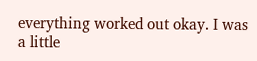everything worked out okay. I was a little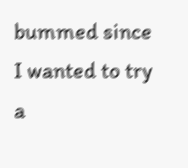bummed since I wanted to try a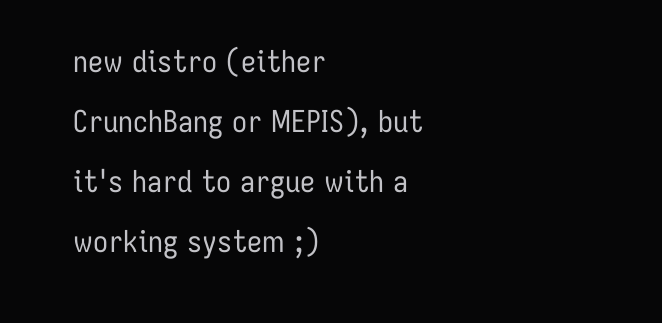new distro (either CrunchBang or MEPIS), but it's hard to argue with a working system ;)